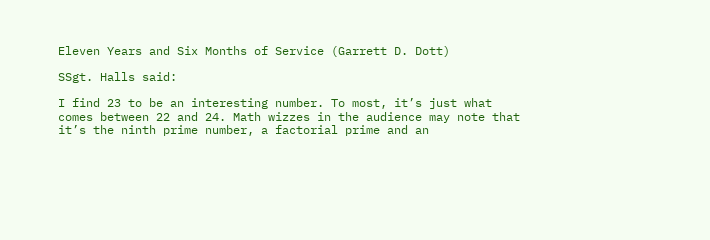Eleven Years and Six Months of Service (Garrett D. Dott)

SSgt. Halls said:

I find 23 to be an interesting number. To most, it’s just what comes between 22 and 24. Math wizzes in the audience may note that it’s the ninth prime number, a factorial prime and an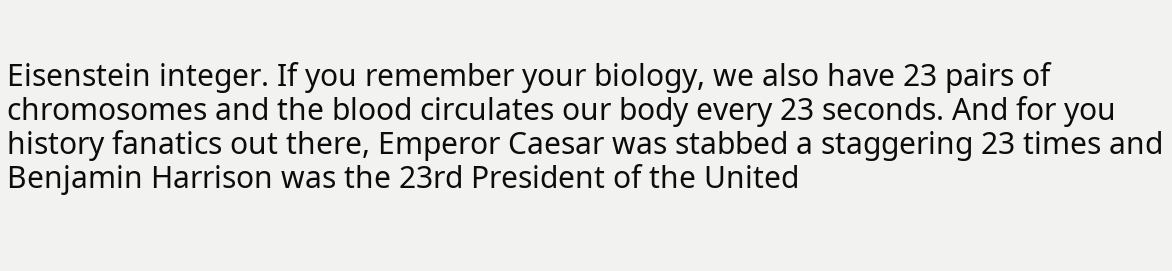Eisenstein integer. If you remember your biology, we also have 23 pairs of chromosomes and the blood circulates our body every 23 seconds. And for you history fanatics out there, Emperor Caesar was stabbed a staggering 23 times and Benjamin Harrison was the 23rd President of the United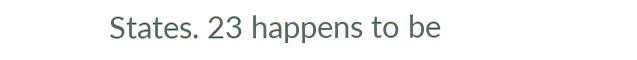States. 23 happens to be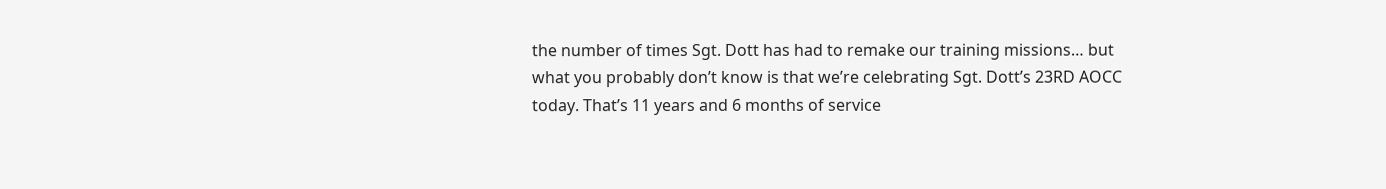the number of times Sgt. Dott has had to remake our training missions… but what you probably don’t know is that we’re celebrating Sgt. Dott’s 23RD AOCC today. That’s 11 years and 6 months of service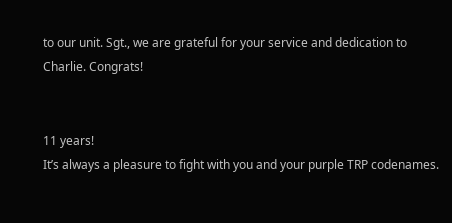to our unit. Sgt., we are grateful for your service and dedication to Charlie. Congrats!


11 years!
It’s always a pleasure to fight with you and your purple TRP codenames.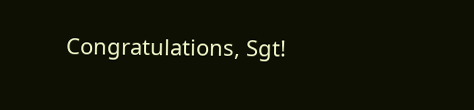Congratulations, Sgt!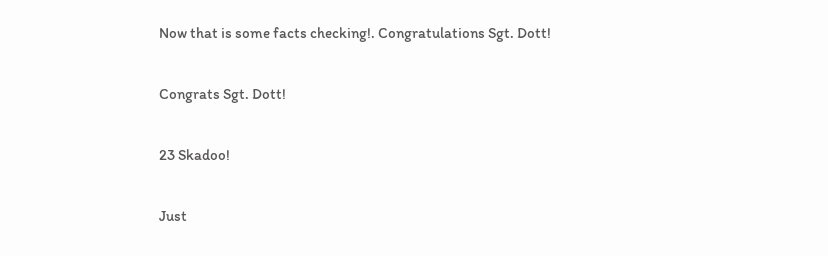Now that is some facts checking!. Congratulations Sgt. Dott!

Congrats Sgt. Dott!

23 Skadoo!

Just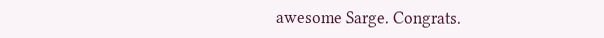awesome Sarge. Congrats.